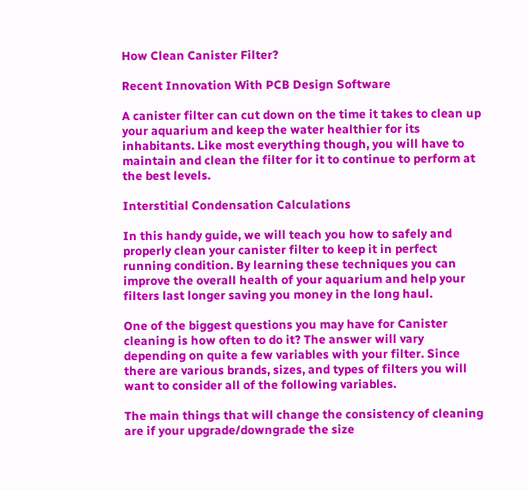How Clean Canister Filter?

Recent Innovation With PCB Design Software

A canister filter can cut down on the time it takes to clean up your aquarium and keep the water healthier for its inhabitants. Like most everything though, you will have to maintain and clean the filter for it to continue to perform at the best levels.

Interstitial Condensation Calculations

In this handy guide, we will teach you how to safely and properly clean your canister filter to keep it in perfect running condition. By learning these techniques you can improve the overall health of your aquarium and help your filters last longer saving you money in the long haul.

One of the biggest questions you may have for Canister cleaning is how often to do it? The answer will vary depending on quite a few variables with your filter. Since there are various brands, sizes, and types of filters you will want to consider all of the following variables.

The main things that will change the consistency of cleaning are if your upgrade/downgrade the size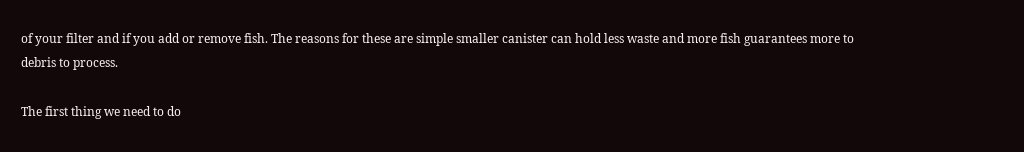of your filter and if you add or remove fish. The reasons for these are simple smaller canister can hold less waste and more fish guarantees more to debris to process.

The first thing we need to do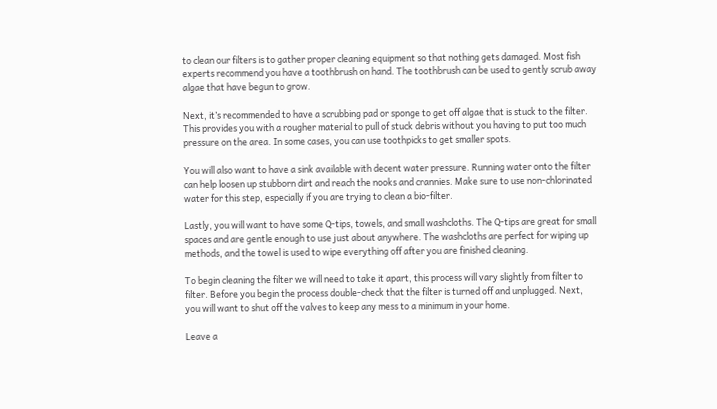to clean our filters is to gather proper cleaning equipment so that nothing gets damaged. Most fish experts recommend you have a toothbrush on hand. The toothbrush can be used to gently scrub away algae that have begun to grow.

Next, it’s recommended to have a scrubbing pad or sponge to get off algae that is stuck to the filter. This provides you with a rougher material to pull of stuck debris without you having to put too much pressure on the area. In some cases, you can use toothpicks to get smaller spots.

You will also want to have a sink available with decent water pressure. Running water onto the filter can help loosen up stubborn dirt and reach the nooks and crannies. Make sure to use non-chlorinated water for this step, especially if you are trying to clean a bio-filter.

Lastly, you will want to have some Q-tips, towels, and small washcloths. The Q-tips are great for small spaces and are gentle enough to use just about anywhere. The washcloths are perfect for wiping up methods, and the towel is used to wipe everything off after you are finished cleaning.

To begin cleaning the filter we will need to take it apart, this process will vary slightly from filter to filter. Before you begin the process double-check that the filter is turned off and unplugged. Next, you will want to shut off the valves to keep any mess to a minimum in your home.

Leave a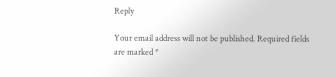Reply

Your email address will not be published. Required fields are marked *